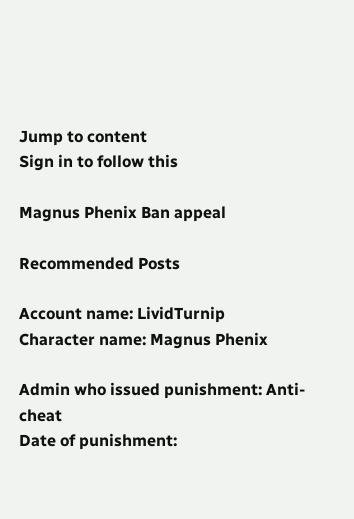Jump to content
Sign in to follow this

Magnus Phenix Ban appeal

Recommended Posts

Account name: LividTurnip
Character name: Magnus Phenix

Admin who issued punishment: Anti-cheat
Date of punishment: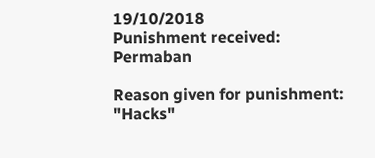19/10/2018
Punishment received: Permaban

Reason given for punishment: "Hacks"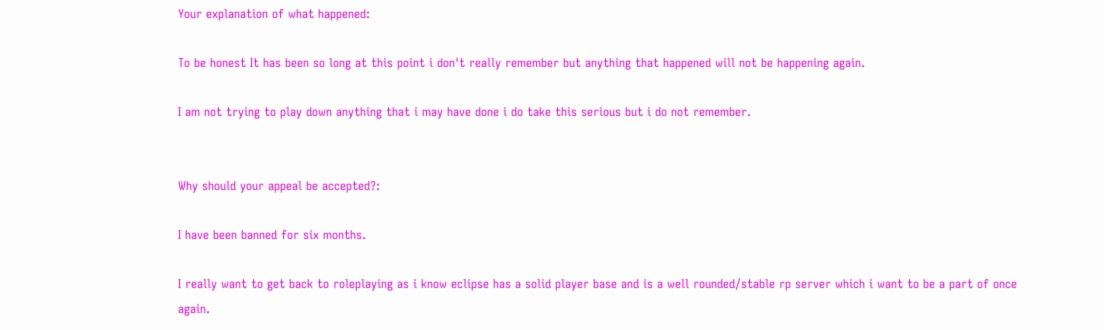Your explanation of what happened:

To be honest It has been so long at this point i don't really remember but anything that happened will not be happening again.

I am not trying to play down anything that i may have done i do take this serious but i do not remember.


Why should your appeal be accepted?:

I have been banned for six months.

I really want to get back to roleplaying as i know eclipse has a solid player base and is a well rounded/stable rp server which i want to be a part of once again.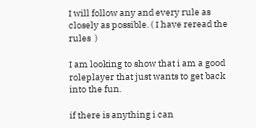I will follow any and every rule as closely as possible. ( I have reread the rules  )

I am looking to show that i am a good roleplayer that just wants to get back into the fun.

if there is anything i can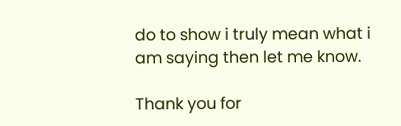do to show i truly mean what i am saying then let me know.

Thank you for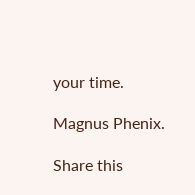your time.

Magnus Phenix.

Share this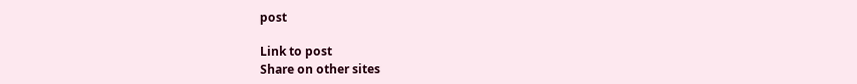post

Link to post
Share on other sites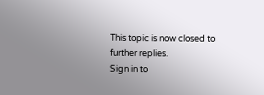This topic is now closed to further replies.
Sign in to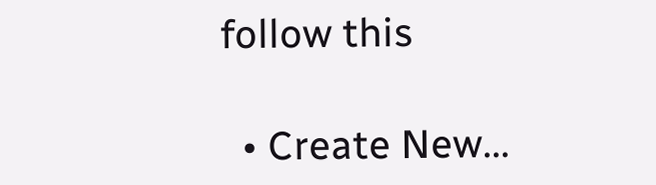follow this

  • Create New...